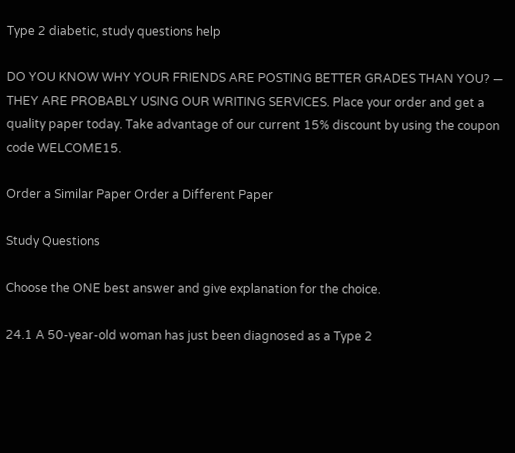Type 2 diabetic, study questions help

DO YOU KNOW WHY YOUR FRIENDS ARE POSTING BETTER GRADES THAN YOU? — THEY ARE PROBABLY USING OUR WRITING SERVICES. Place your order and get a quality paper today. Take advantage of our current 15% discount by using the coupon code WELCOME15.

Order a Similar Paper Order a Different Paper

Study Questions

Choose the ONE best answer and give explanation for the choice.

24.1 A 50-year-old woman has just been diagnosed as a Type 2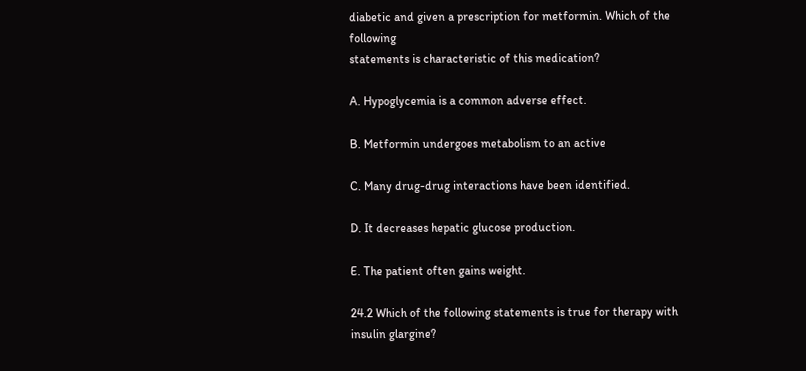diabetic and given a prescription for metformin. Which of the following
statements is characteristic of this medication?

A. Hypoglycemia is a common adverse effect.

B. Metformin undergoes metabolism to an active

C. Many drug-drug interactions have been identified.

D. It decreases hepatic glucose production.

E. The patient often gains weight.

24.2 Which of the following statements is true for therapy with
insulin glargine?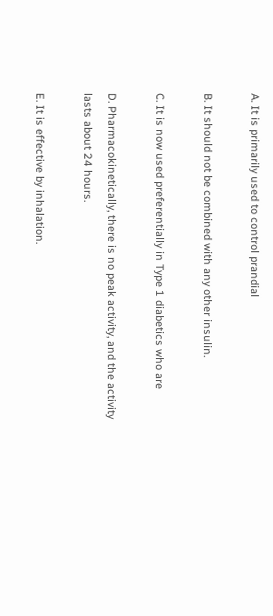A. It is primarily used to control prandial

B. It should not be combined with any other insulin.

C. It is now used preferentially in Type 1 diabetics who are

D. Pharmacokinetically, there is no peak activity, and the activity
lasts about 24 hours.

E. It is effective by inhalation.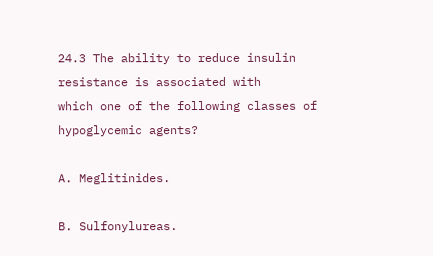24.3 The ability to reduce insulin resistance is associated with
which one of the following classes of hypoglycemic agents?

A. Meglitinides.

B. Sulfonylureas.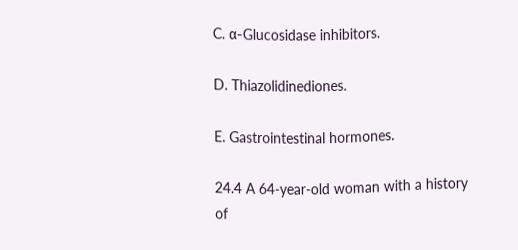C. α-Glucosidase inhibitors.

D. Thiazolidinediones.

E. Gastrointestinal hormones.

24.4 A 64-year-old woman with a history of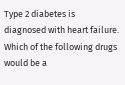Type 2 diabetes is
diagnosed with heart failure. Which of the following drugs would be a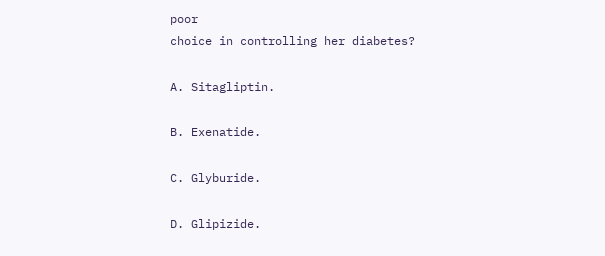poor
choice in controlling her diabetes?

A. Sitagliptin.

B. Exenatide.

C. Glyburide.

D. Glipizide.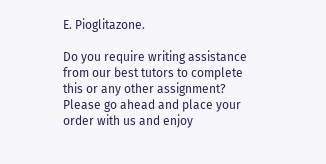E. Pioglitazone.

Do you require writing assistance from our best tutors to complete this or any other assignment? Please go ahead and place your order with us and enjoy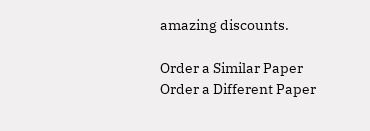amazing discounts.

Order a Similar Paper Order a Different Paper